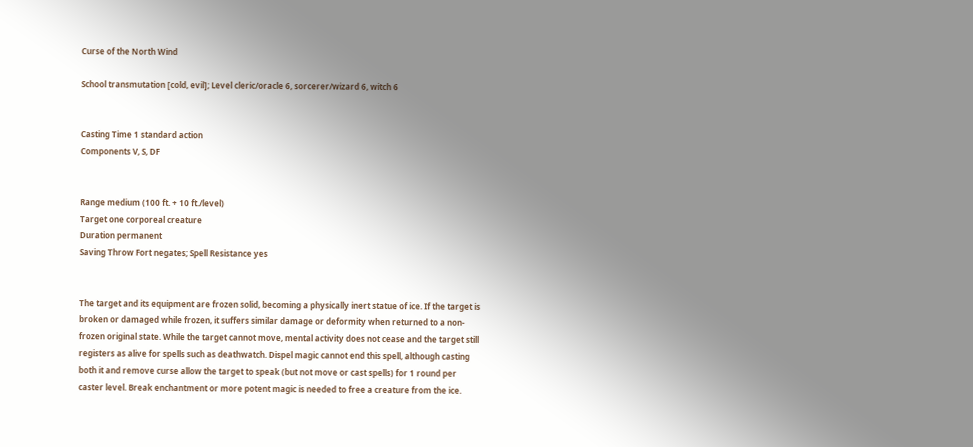Curse of the North Wind

School transmutation [cold, evil]; Level cleric/oracle 6, sorcerer/wizard 6, witch 6


Casting Time 1 standard action
Components V, S, DF


Range medium (100 ft. + 10 ft./level)
Target one corporeal creature
Duration permanent
Saving Throw Fort negates; Spell Resistance yes


The target and its equipment are frozen solid, becoming a physically inert statue of ice. If the target is broken or damaged while frozen, it suffers similar damage or deformity when returned to a non-frozen original state. While the target cannot move, mental activity does not cease and the target still registers as alive for spells such as deathwatch. Dispel magic cannot end this spell, although casting both it and remove curse allow the target to speak (but not move or cast spells) for 1 round per caster level. Break enchantment or more potent magic is needed to free a creature from the ice.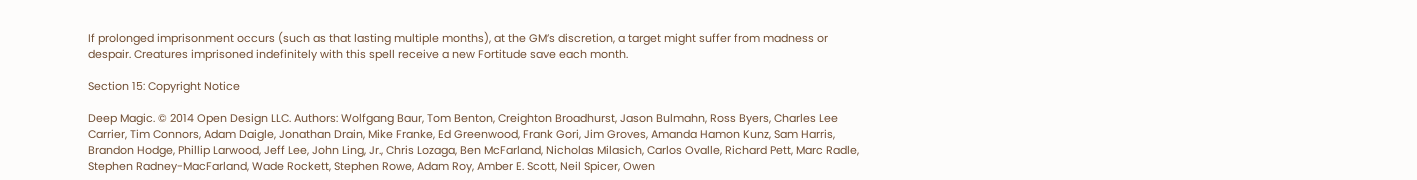If prolonged imprisonment occurs (such as that lasting multiple months), at the GM’s discretion, a target might suffer from madness or despair. Creatures imprisoned indefinitely with this spell receive a new Fortitude save each month.

Section 15: Copyright Notice

Deep Magic. © 2014 Open Design LLC. Authors: Wolfgang Baur, Tom Benton, Creighton Broadhurst, Jason Bulmahn, Ross Byers, Charles Lee Carrier, Tim Connors, Adam Daigle, Jonathan Drain, Mike Franke, Ed Greenwood, Frank Gori, Jim Groves, Amanda Hamon Kunz, Sam Harris, Brandon Hodge, Phillip Larwood, Jeff Lee, John Ling, Jr., Chris Lozaga, Ben McFarland, Nicholas Milasich, Carlos Ovalle, Richard Pett, Marc Radle, Stephen Radney-MacFarland, Wade Rockett, Stephen Rowe, Adam Roy, Amber E. Scott, Neil Spicer, Owen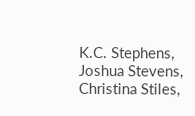K.C. Stephens, Joshua Stevens, Christina Stiles,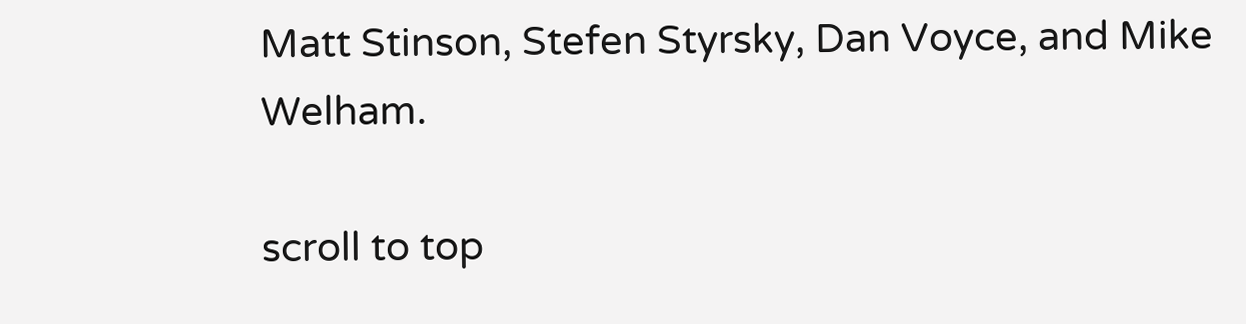Matt Stinson, Stefen Styrsky, Dan Voyce, and Mike Welham.

scroll to top